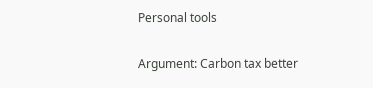Personal tools

Argument: Carbon tax better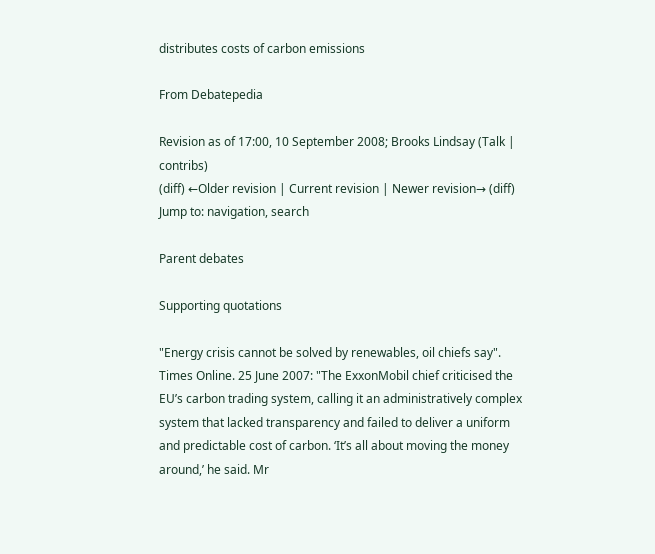distributes costs of carbon emissions

From Debatepedia

Revision as of 17:00, 10 September 2008; Brooks Lindsay (Talk | contribs)
(diff) ←Older revision | Current revision | Newer revision→ (diff)
Jump to: navigation, search

Parent debates

Supporting quotations

"Energy crisis cannot be solved by renewables, oil chiefs say". Times Online. 25 June 2007: "The ExxonMobil chief criticised the EU’s carbon trading system, calling it an administratively complex system that lacked transparency and failed to deliver a uniform and predictable cost of carbon. ‘It’s all about moving the money around,’ he said. Mr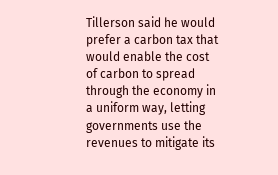Tillerson said he would prefer a carbon tax that would enable the cost of carbon to spread through the economy in a uniform way, letting governments use the revenues to mitigate its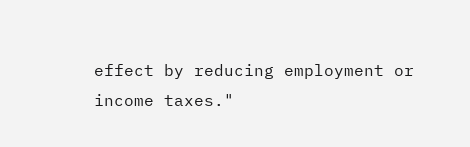effect by reducing employment or income taxes."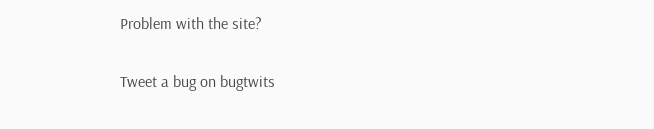Problem with the site?

Tweet a bug on bugtwits